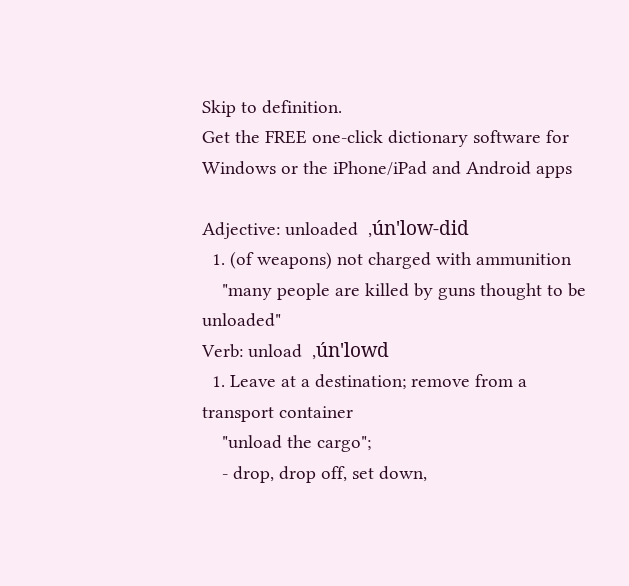Skip to definition.
Get the FREE one-click dictionary software for Windows or the iPhone/iPad and Android apps

Adjective: unloaded  ,ún'low-did
  1. (of weapons) not charged with ammunition
    "many people are killed by guns thought to be unloaded"
Verb: unload  ,ún'lowd
  1. Leave at a destination; remove from a transport container
    "unload the cargo";
    - drop, drop off, set down,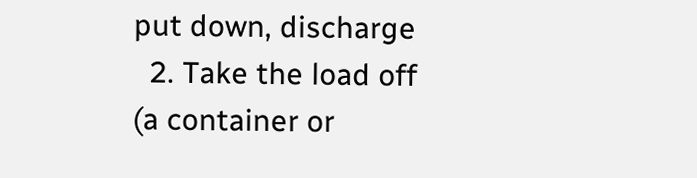put down, discharge
  2. Take the load off (a container or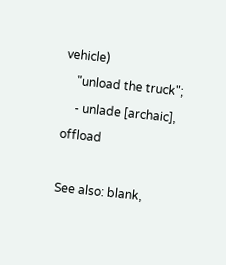vehicle)
    "unload the truck";
    - unlade [archaic], offload

See also: blank,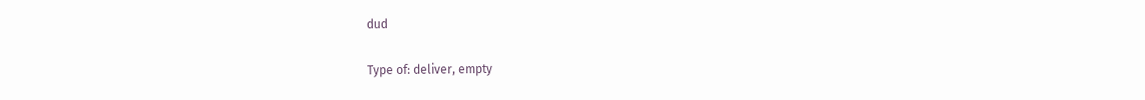dud

Type of: deliver, empty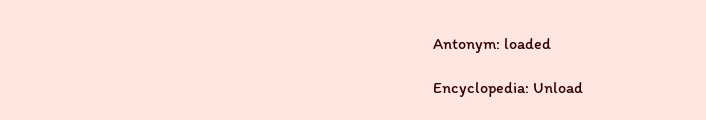Antonym: loaded

Encyclopedia: Unload